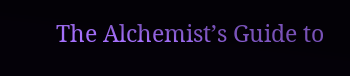The Alchemist’s Guide to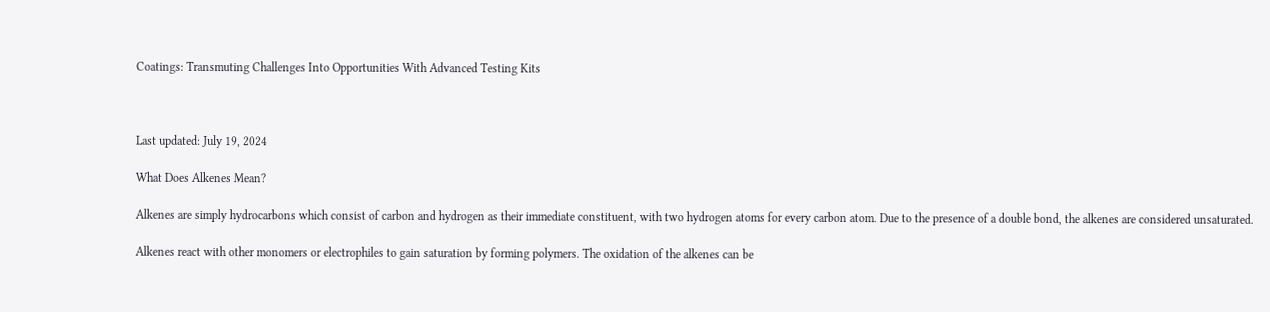Coatings: Transmuting Challenges Into Opportunities With Advanced Testing Kits



Last updated: July 19, 2024

What Does Alkenes Mean?

Alkenes are simply hydrocarbons which consist of carbon and hydrogen as their immediate constituent, with two hydrogen atoms for every carbon atom. Due to the presence of a double bond, the alkenes are considered unsaturated.

Alkenes react with other monomers or electrophiles to gain saturation by forming polymers. The oxidation of the alkenes can be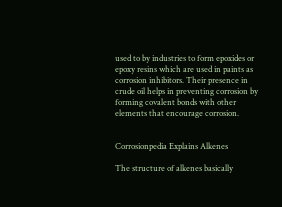used to by industries to form epoxides or epoxy resins which are used in paints as corrosion inhibitors. Their presence in crude oil helps in preventing corrosion by forming covalent bonds with other elements that encourage corrosion.


Corrosionpedia Explains Alkenes

The structure of alkenes basically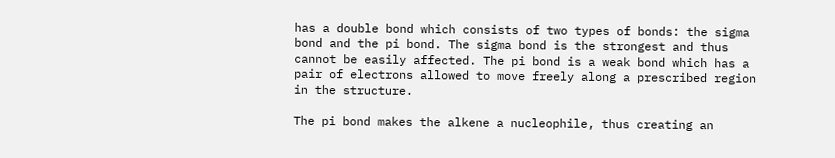has a double bond which consists of two types of bonds: the sigma bond and the pi bond. The sigma bond is the strongest and thus cannot be easily affected. The pi bond is a weak bond which has a pair of electrons allowed to move freely along a prescribed region in the structure.

The pi bond makes the alkene a nucleophile, thus creating an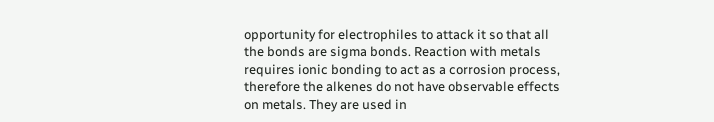opportunity for electrophiles to attack it so that all the bonds are sigma bonds. Reaction with metals requires ionic bonding to act as a corrosion process, therefore the alkenes do not have observable effects on metals. They are used in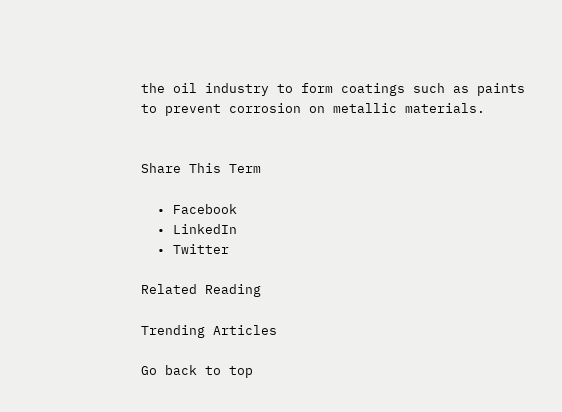the oil industry to form coatings such as paints to prevent corrosion on metallic materials.


Share This Term

  • Facebook
  • LinkedIn
  • Twitter

Related Reading

Trending Articles

Go back to top